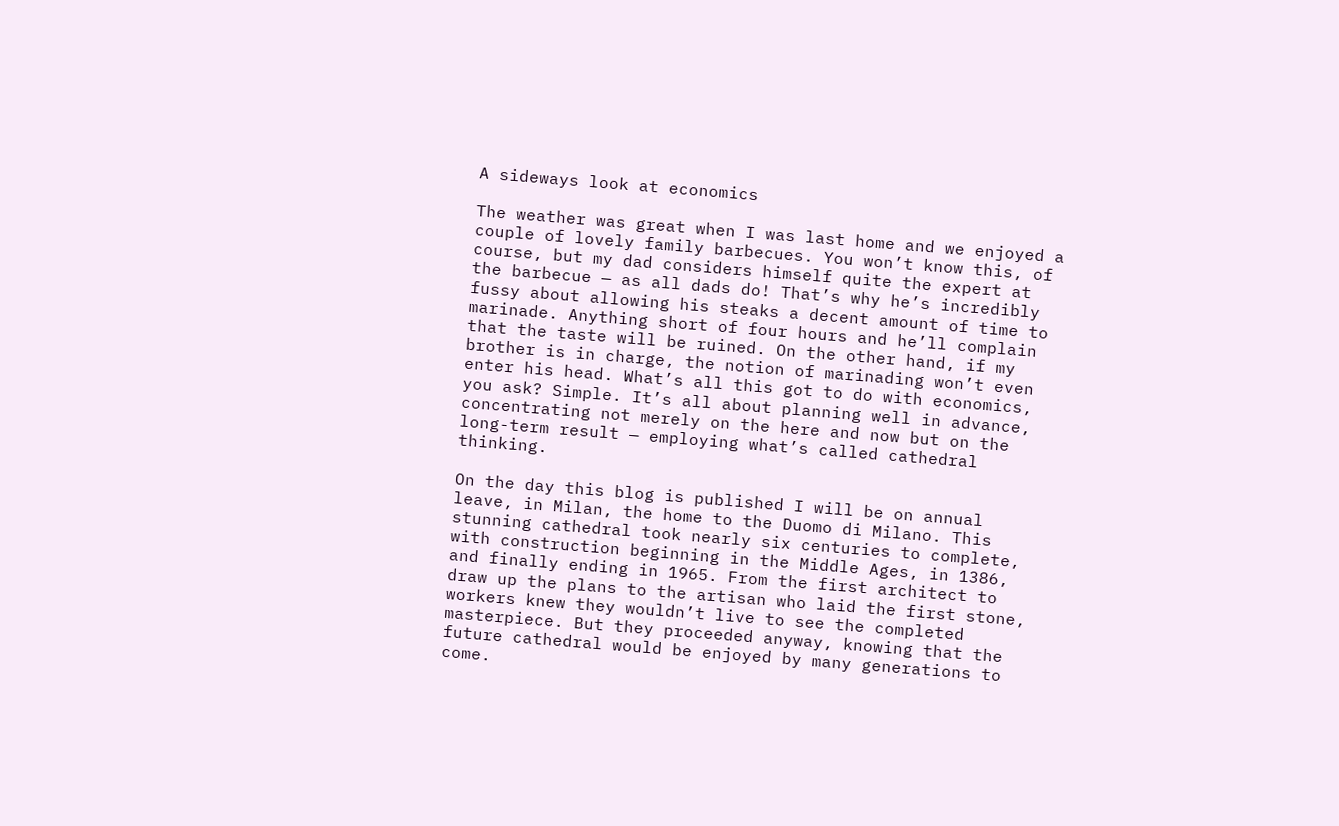A sideways look at economics

The weather was great when I was last home and we enjoyed a couple of lovely family barbecues. You won’t know this, of course, but my dad considers himself quite the expert at the barbecue — as all dads do! That’s why he’s incredibly fussy about allowing his steaks a decent amount of time to marinade. Anything short of four hours and he’ll complain that the taste will be ruined. On the other hand, if my brother is in charge, the notion of marinading won’t even enter his head. What’s all this got to do with economics, you ask? Simple. It’s all about planning well in advance, concentrating not merely on the here and now but on the long-term result — employing what’s called cathedral thinking.

On the day this blog is published I will be on annual leave, in Milan, the home to the Duomo di Milano. This stunning cathedral took nearly six centuries to complete, with construction beginning in the Middle Ages, in 1386, and finally ending in 1965. From the first architect to draw up the plans to the artisan who laid the first stone, workers knew they wouldn’t live to see the completed masterpiece. But they proceeded anyway, knowing that the future cathedral would be enjoyed by many generations to come.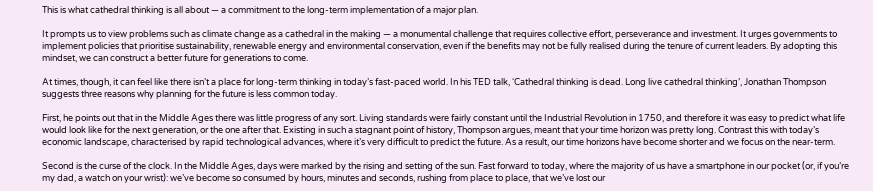This is what cathedral thinking is all about — a commitment to the long-term implementation of a major plan.

It prompts us to view problems such as climate change as a cathedral in the making — a monumental challenge that requires collective effort, perseverance and investment. It urges governments to implement policies that prioritise sustainability, renewable energy and environmental conservation, even if the benefits may not be fully realised during the tenure of current leaders. By adopting this mindset, we can construct a better future for generations to come.

At times, though, it can feel like there isn’t a place for long-term thinking in today’s fast-paced world. In his TED talk, ‘Cathedral thinking is dead. Long live cathedral thinking’, Jonathan Thompson suggests three reasons why planning for the future is less common today.

First, he points out that in the Middle Ages there was little progress of any sort. Living standards were fairly constant until the Industrial Revolution in 1750, and therefore it was easy to predict what life would look like for the next generation, or the one after that. Existing in such a stagnant point of history, Thompson argues, meant that your time horizon was pretty long. Contrast this with today’s economic landscape, characterised by rapid technological advances, where it’s very difficult to predict the future. As a result, our time horizons have become shorter and we focus on the near-term.

Second is the curse of the clock. In the Middle Ages, days were marked by the rising and setting of the sun. Fast forward to today, where the majority of us have a smartphone in our pocket (or, if you’re my dad, a watch on your wrist): we’ve become so consumed by hours, minutes and seconds, rushing from place to place, that we’ve lost our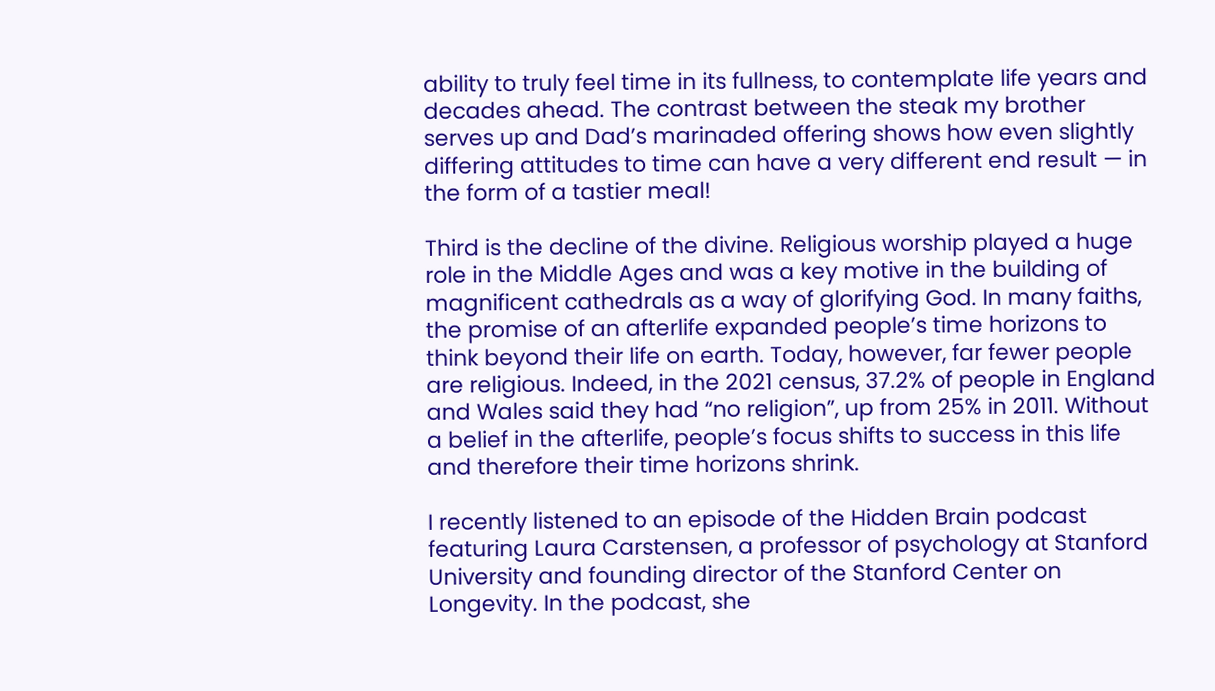ability to truly feel time in its fullness, to contemplate life years and decades ahead. The contrast between the steak my brother serves up and Dad’s marinaded offering shows how even slightly differing attitudes to time can have a very different end result — in the form of a tastier meal!

Third is the decline of the divine. Religious worship played a huge role in the Middle Ages and was a key motive in the building of magnificent cathedrals as a way of glorifying God. In many faiths, the promise of an afterlife expanded people’s time horizons to think beyond their life on earth. Today, however, far fewer people are religious. Indeed, in the 2021 census, 37.2% of people in England and Wales said they had “no religion”, up from 25% in 2011. Without a belief in the afterlife, people’s focus shifts to success in this life and therefore their time horizons shrink.

I recently listened to an episode of the Hidden Brain podcast featuring Laura Carstensen, a professor of psychology at Stanford University and founding director of the Stanford Center on Longevity. In the podcast, she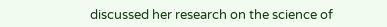discussed her research on the science of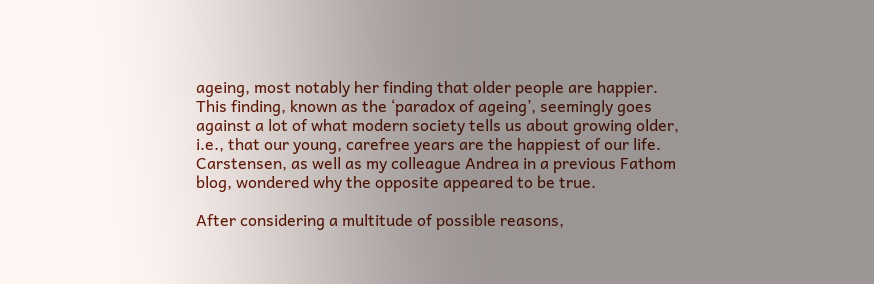ageing, most notably her finding that older people are happier. This finding, known as the ‘paradox of ageing’, seemingly goes against a lot of what modern society tells us about growing older, i.e., that our young, carefree years are the happiest of our life. Carstensen, as well as my colleague Andrea in a previous Fathom blog, wondered why the opposite appeared to be true.

After considering a multitude of possible reasons,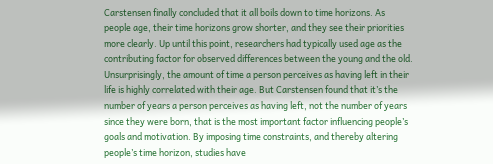Carstensen finally concluded that it all boils down to time horizons. As people age, their time horizons grow shorter, and they see their priorities more clearly. Up until this point, researchers had typically used age as the contributing factor for observed differences between the young and the old. Unsurprisingly, the amount of time a person perceives as having left in their life is highly correlated with their age. But Carstensen found that it’s the number of years a person perceives as having left, not the number of years since they were born, that is the most important factor influencing people’s goals and motivation. By imposing time constraints, and thereby altering people’s time horizon, studies have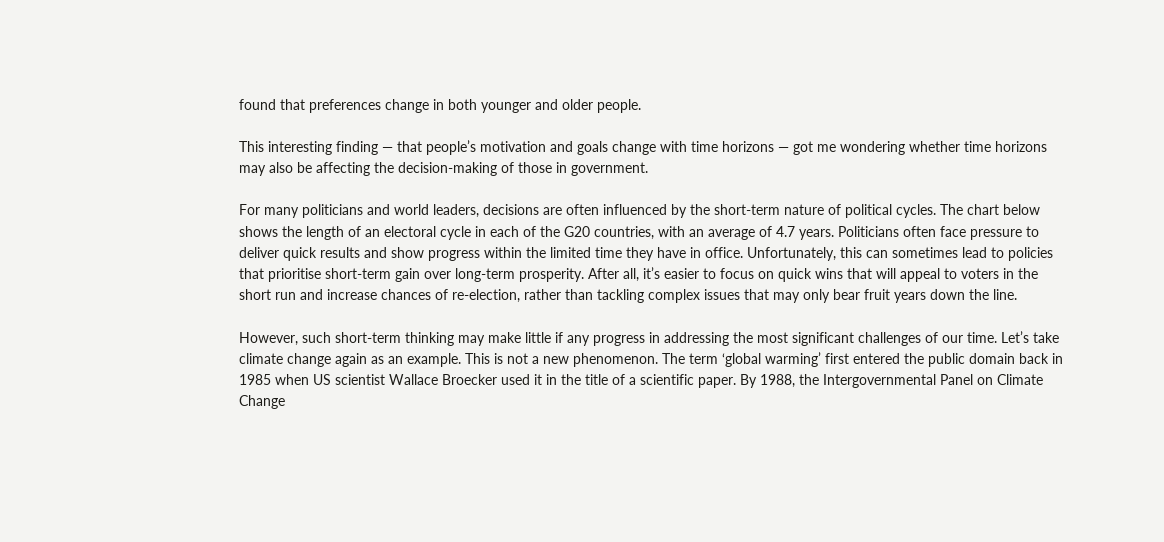found that preferences change in both younger and older people.

This interesting finding — that people’s motivation and goals change with time horizons — got me wondering whether time horizons may also be affecting the decision-making of those in government.

For many politicians and world leaders, decisions are often influenced by the short-term nature of political cycles. The chart below shows the length of an electoral cycle in each of the G20 countries, with an average of 4.7 years. Politicians often face pressure to deliver quick results and show progress within the limited time they have in office. Unfortunately, this can sometimes lead to policies that prioritise short-term gain over long-term prosperity. After all, it’s easier to focus on quick wins that will appeal to voters in the short run and increase chances of re-election, rather than tackling complex issues that may only bear fruit years down the line.

However, such short-term thinking may make little if any progress in addressing the most significant challenges of our time. Let’s take climate change again as an example. This is not a new phenomenon. The term ‘global warming’ first entered the public domain back in 1985 when US scientist Wallace Broecker used it in the title of a scientific paper. By 1988, the Intergovernmental Panel on Climate Change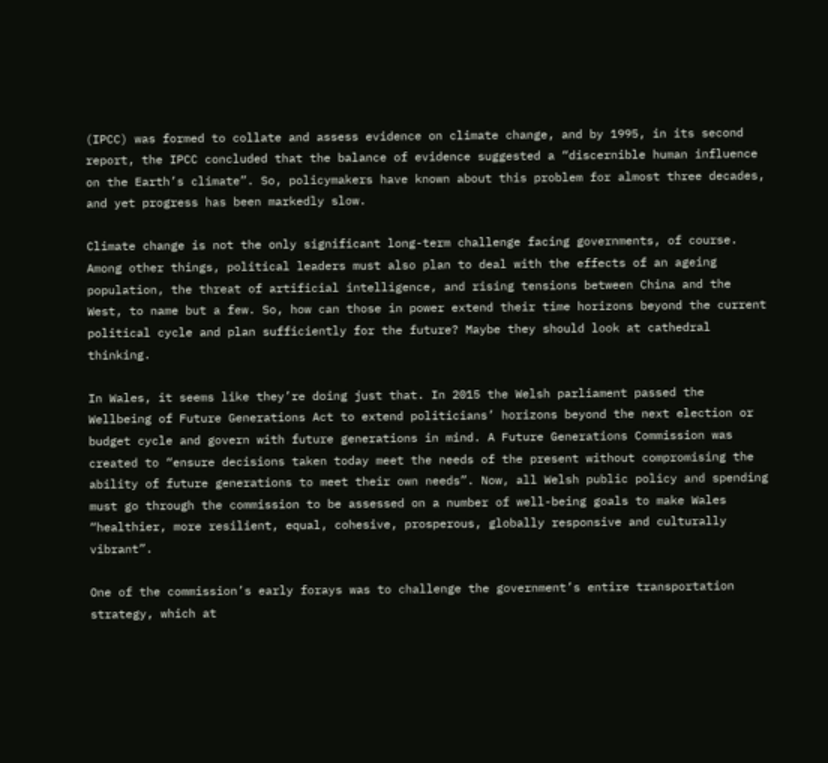(IPCC) was formed to collate and assess evidence on climate change, and by 1995, in its second report, the IPCC concluded that the balance of evidence suggested a “discernible human influence on the Earth’s climate”. So, policymakers have known about this problem for almost three decades, and yet progress has been markedly slow.

Climate change is not the only significant long-term challenge facing governments, of course. Among other things, political leaders must also plan to deal with the effects of an ageing population, the threat of artificial intelligence, and rising tensions between China and the West, to name but a few. So, how can those in power extend their time horizons beyond the current political cycle and plan sufficiently for the future? Maybe they should look at cathedral thinking.

In Wales, it seems like they’re doing just that. In 2015 the Welsh parliament passed the Wellbeing of Future Generations Act to extend politicians’ horizons beyond the next election or budget cycle and govern with future generations in mind. A Future Generations Commission was created to “ensure decisions taken today meet the needs of the present without compromising the ability of future generations to meet their own needs”. Now, all Welsh public policy and spending must go through the commission to be assessed on a number of well-being goals to make Wales “healthier, more resilient, equal, cohesive, prosperous, globally responsive and culturally vibrant”.

One of the commission’s early forays was to challenge the government’s entire transportation strategy, which at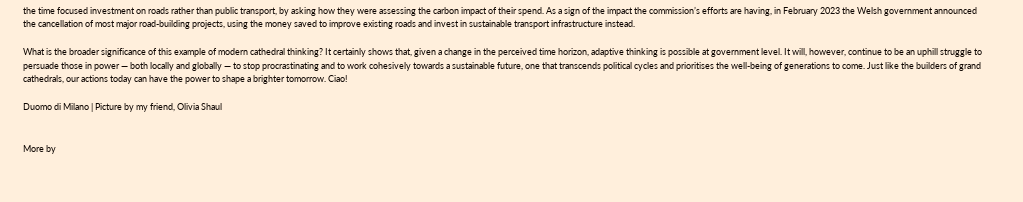the time focused investment on roads rather than public transport, by asking how they were assessing the carbon impact of their spend. As a sign of the impact the commission’s efforts are having, in February 2023 the Welsh government announced the cancellation of most major road-building projects, using the money saved to improve existing roads and invest in sustainable transport infrastructure instead.

What is the broader significance of this example of modern cathedral thinking? It certainly shows that, given a change in the perceived time horizon, adaptive thinking is possible at government level. It will, however, continue to be an uphill struggle to persuade those in power — both locally and globally — to stop procrastinating and to work cohesively towards a sustainable future, one that transcends political cycles and prioritises the well-being of generations to come. Just like the builders of grand cathedrals, our actions today can have the power to shape a brighter tomorrow. Ciao!

Duomo di Milano | Picture by my friend, Olivia Shaul


More by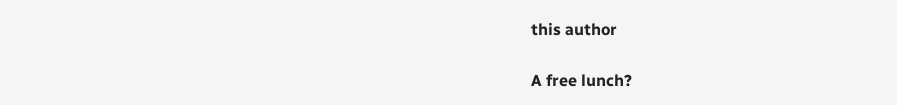this author

A free lunch?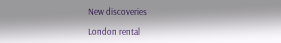New discoveries

London rental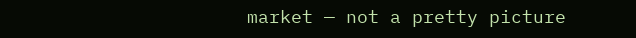market — not a pretty picture